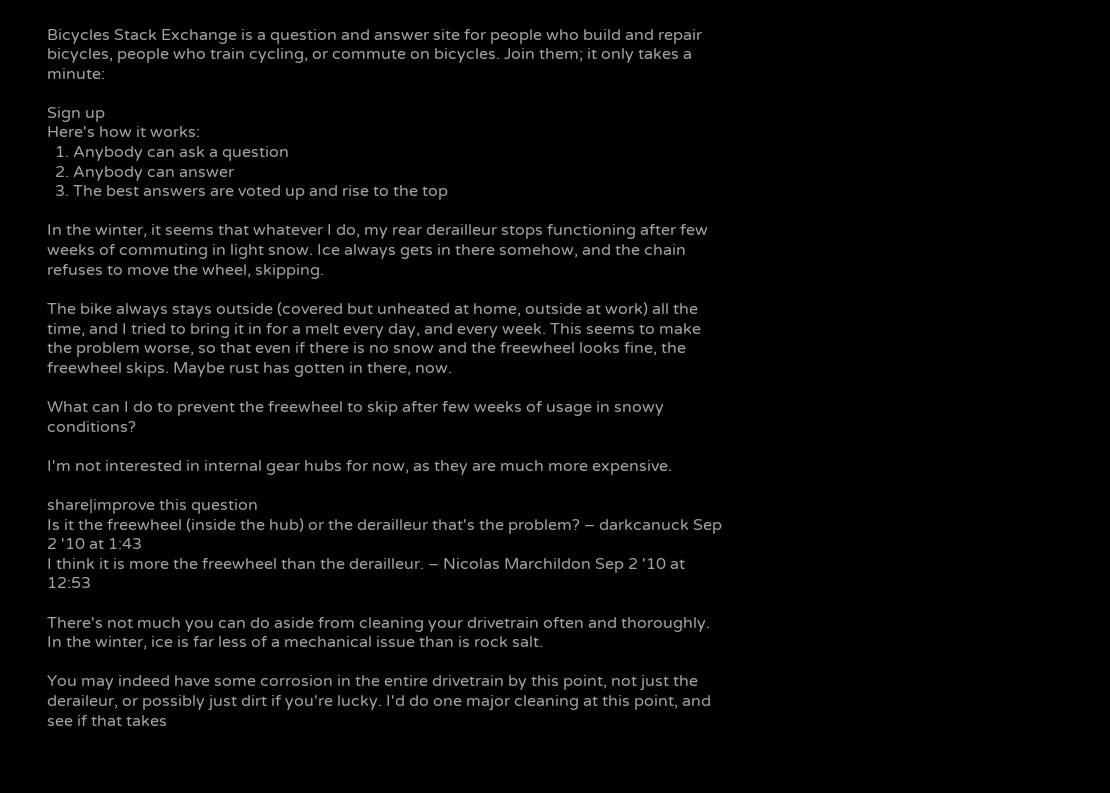Bicycles Stack Exchange is a question and answer site for people who build and repair bicycles, people who train cycling, or commute on bicycles. Join them; it only takes a minute:

Sign up
Here's how it works:
  1. Anybody can ask a question
  2. Anybody can answer
  3. The best answers are voted up and rise to the top

In the winter, it seems that whatever I do, my rear derailleur stops functioning after few weeks of commuting in light snow. Ice always gets in there somehow, and the chain refuses to move the wheel, skipping.

The bike always stays outside (covered but unheated at home, outside at work) all the time, and I tried to bring it in for a melt every day, and every week. This seems to make the problem worse, so that even if there is no snow and the freewheel looks fine, the freewheel skips. Maybe rust has gotten in there, now.

What can I do to prevent the freewheel to skip after few weeks of usage in snowy conditions?

I'm not interested in internal gear hubs for now, as they are much more expensive.

share|improve this question
Is it the freewheel (inside the hub) or the derailleur that's the problem? – darkcanuck Sep 2 '10 at 1:43
I think it is more the freewheel than the derailleur. – Nicolas Marchildon Sep 2 '10 at 12:53

There's not much you can do aside from cleaning your drivetrain often and thoroughly. In the winter, ice is far less of a mechanical issue than is rock salt.

You may indeed have some corrosion in the entire drivetrain by this point, not just the deraileur, or possibly just dirt if you're lucky. I'd do one major cleaning at this point, and see if that takes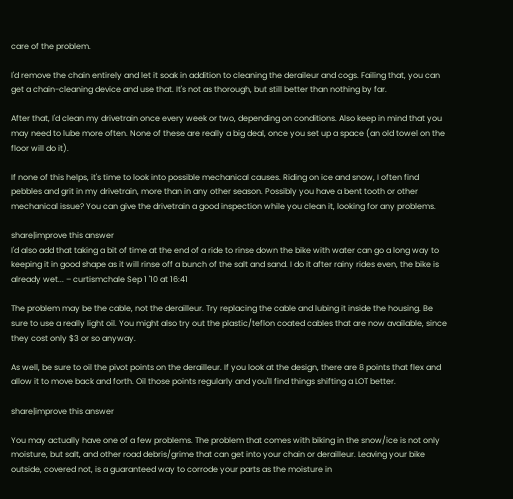care of the problem.

I'd remove the chain entirely and let it soak in addition to cleaning the deraileur and cogs. Failing that, you can get a chain-cleaning device and use that. It's not as thorough, but still better than nothing by far.

After that, I'd clean my drivetrain once every week or two, depending on conditions. Also keep in mind that you may need to lube more often. None of these are really a big deal, once you set up a space (an old towel on the floor will do it).

If none of this helps, it's time to look into possible mechanical causes. Riding on ice and snow, I often find pebbles and grit in my drivetrain, more than in any other season. Possibly you have a bent tooth or other mechanical issue? You can give the drivetrain a good inspection while you clean it, looking for any problems.

share|improve this answer
I'd also add that taking a bit of time at the end of a ride to rinse down the bike with water can go a long way to keeping it in good shape as it will rinse off a bunch of the salt and sand. I do it after rainy rides even, the bike is already wet... – curtismchale Sep 1 '10 at 16:41

The problem may be the cable, not the derailleur. Try replacing the cable and lubing it inside the housing. Be sure to use a really light oil. You might also try out the plastic/teflon coated cables that are now available, since they cost only $3 or so anyway.

As well, be sure to oil the pivot points on the derailleur. If you look at the design, there are 8 points that flex and allow it to move back and forth. Oil those points regularly and you'll find things shifting a LOT better.

share|improve this answer

You may actually have one of a few problems. The problem that comes with biking in the snow/ice is not only moisture, but salt, and other road debris/grime that can get into your chain or derailleur. Leaving your bike outside, covered not, is a guaranteed way to corrode your parts as the moisture in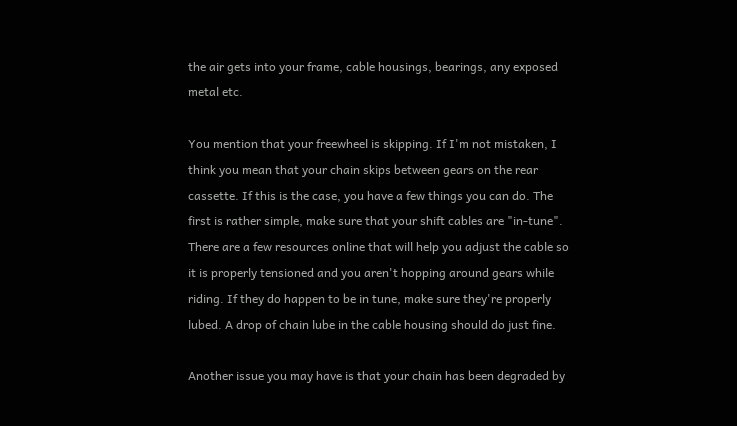the air gets into your frame, cable housings, bearings, any exposed metal etc.

You mention that your freewheel is skipping. If I'm not mistaken, I think you mean that your chain skips between gears on the rear cassette. If this is the case, you have a few things you can do. The first is rather simple, make sure that your shift cables are "in-tune". There are a few resources online that will help you adjust the cable so it is properly tensioned and you aren't hopping around gears while riding. If they do happen to be in tune, make sure they're properly lubed. A drop of chain lube in the cable housing should do just fine.

Another issue you may have is that your chain has been degraded by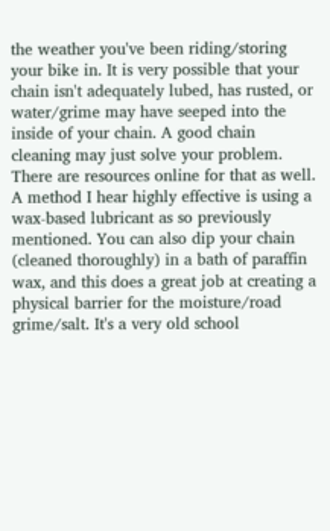the weather you've been riding/storing your bike in. It is very possible that your chain isn't adequately lubed, has rusted, or water/grime may have seeped into the inside of your chain. A good chain cleaning may just solve your problem. There are resources online for that as well. A method I hear highly effective is using a wax-based lubricant as so previously mentioned. You can also dip your chain (cleaned thoroughly) in a bath of paraffin wax, and this does a great job at creating a physical barrier for the moisture/road grime/salt. It's a very old school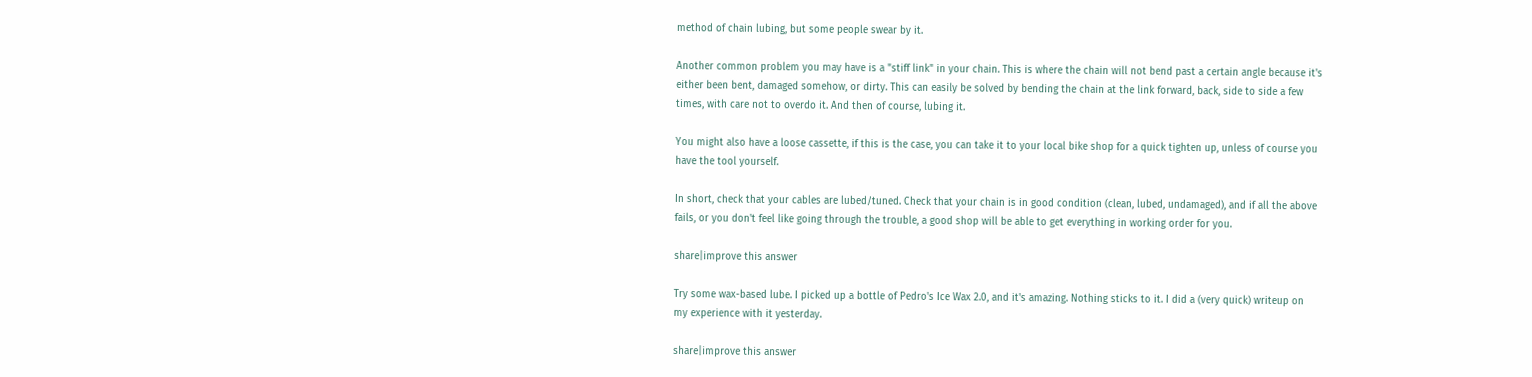method of chain lubing, but some people swear by it.

Another common problem you may have is a "stiff link" in your chain. This is where the chain will not bend past a certain angle because it's either been bent, damaged somehow, or dirty. This can easily be solved by bending the chain at the link forward, back, side to side a few times, with care not to overdo it. And then of course, lubing it.

You might also have a loose cassette, if this is the case, you can take it to your local bike shop for a quick tighten up, unless of course you have the tool yourself.

In short, check that your cables are lubed/tuned. Check that your chain is in good condition (clean, lubed, undamaged), and if all the above fails, or you don't feel like going through the trouble, a good shop will be able to get everything in working order for you.

share|improve this answer

Try some wax-based lube. I picked up a bottle of Pedro's Ice Wax 2.0, and it's amazing. Nothing sticks to it. I did a (very quick) writeup on my experience with it yesterday.

share|improve this answer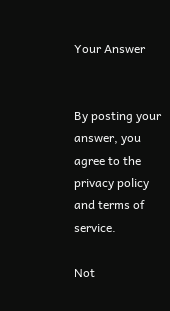Your Answer


By posting your answer, you agree to the privacy policy and terms of service.

Not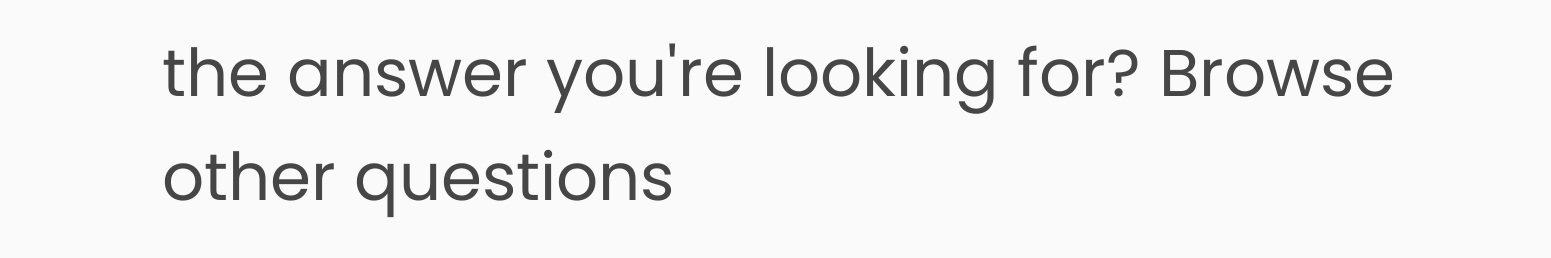the answer you're looking for? Browse other questions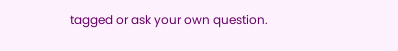tagged or ask your own question.